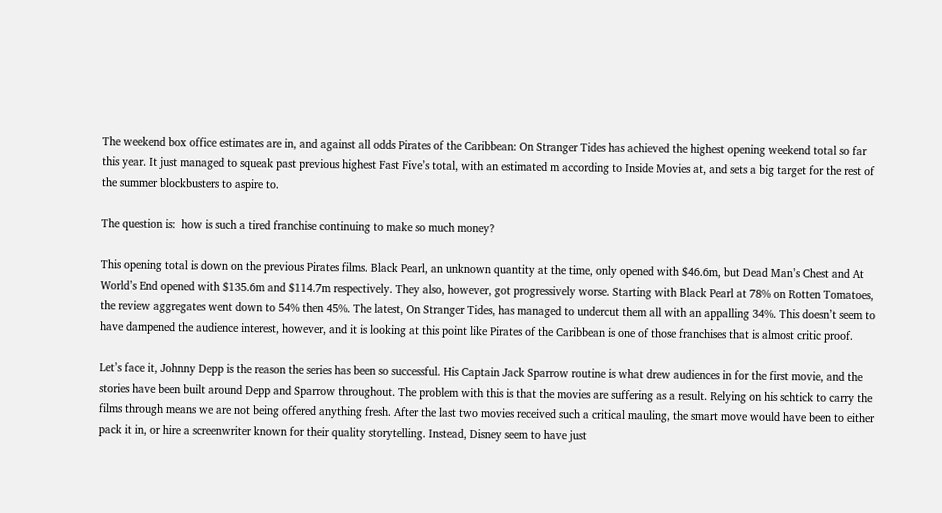The weekend box office estimates are in, and against all odds Pirates of the Caribbean: On Stranger Tides has achieved the highest opening weekend total so far this year. It just managed to squeak past previous highest Fast Five’s total, with an estimated m according to Inside Movies at, and sets a big target for the rest of the summer blockbusters to aspire to.

The question is:  how is such a tired franchise continuing to make so much money?

This opening total is down on the previous Pirates films. Black Pearl, an unknown quantity at the time, only opened with $46.6m, but Dead Man’s Chest and At World’s End opened with $135.6m and $114.7m respectively. They also, however, got progressively worse. Starting with Black Pearl at 78% on Rotten Tomatoes, the review aggregates went down to 54% then 45%. The latest, On Stranger Tides, has managed to undercut them all with an appalling 34%. This doesn’t seem to have dampened the audience interest, however, and it is looking at this point like Pirates of the Caribbean is one of those franchises that is almost critic proof.

Let’s face it, Johnny Depp is the reason the series has been so successful. His Captain Jack Sparrow routine is what drew audiences in for the first movie, and the stories have been built around Depp and Sparrow throughout. The problem with this is that the movies are suffering as a result. Relying on his schtick to carry the films through means we are not being offered anything fresh. After the last two movies received such a critical mauling, the smart move would have been to either pack it in, or hire a screenwriter known for their quality storytelling. Instead, Disney seem to have just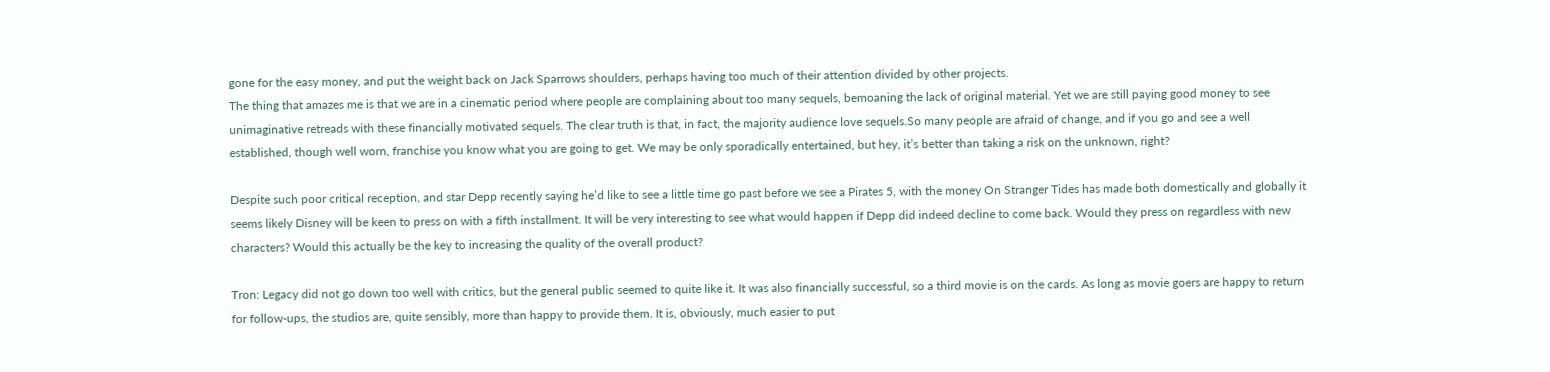gone for the easy money, and put the weight back on Jack Sparrows shoulders, perhaps having too much of their attention divided by other projects.
The thing that amazes me is that we are in a cinematic period where people are complaining about too many sequels, bemoaning the lack of original material. Yet we are still paying good money to see unimaginative retreads with these financially motivated sequels. The clear truth is that, in fact, the majority audience love sequels.So many people are afraid of change, and if you go and see a well established, though well worn, franchise you know what you are going to get. We may be only sporadically entertained, but hey, it’s better than taking a risk on the unknown, right?

Despite such poor critical reception, and star Depp recently saying he’d like to see a little time go past before we see a Pirates 5, with the money On Stranger Tides has made both domestically and globally it seems likely Disney will be keen to press on with a fifth installment. It will be very interesting to see what would happen if Depp did indeed decline to come back. Would they press on regardless with new characters? Would this actually be the key to increasing the quality of the overall product?

Tron: Legacy did not go down too well with critics, but the general public seemed to quite like it. It was also financially successful, so a third movie is on the cards. As long as movie goers are happy to return for follow-ups, the studios are, quite sensibly, more than happy to provide them. It is, obviously, much easier to put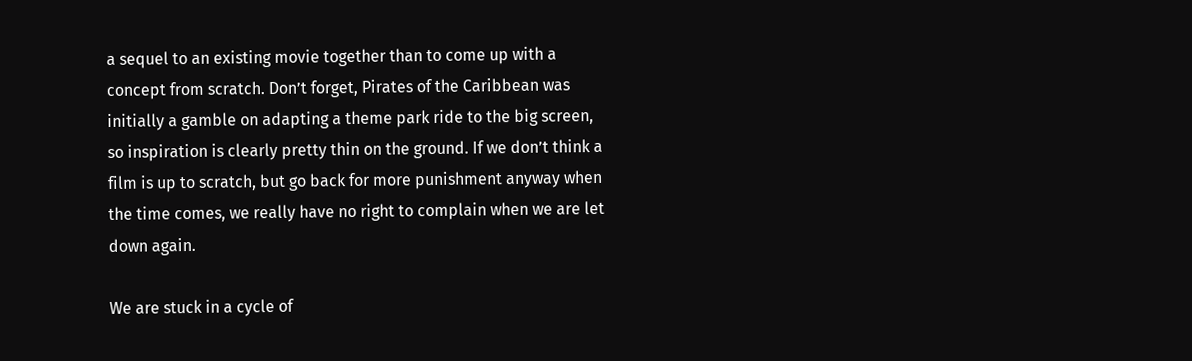a sequel to an existing movie together than to come up with a concept from scratch. Don’t forget, Pirates of the Caribbean was initially a gamble on adapting a theme park ride to the big screen, so inspiration is clearly pretty thin on the ground. If we don’t think a film is up to scratch, but go back for more punishment anyway when the time comes, we really have no right to complain when we are let down again.

We are stuck in a cycle of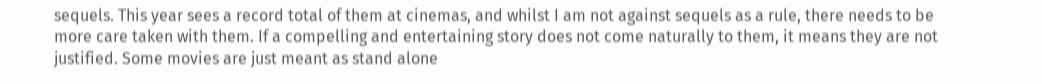sequels. This year sees a record total of them at cinemas, and whilst I am not against sequels as a rule, there needs to be more care taken with them. If a compelling and entertaining story does not come naturally to them, it means they are not justified. Some movies are just meant as stand alone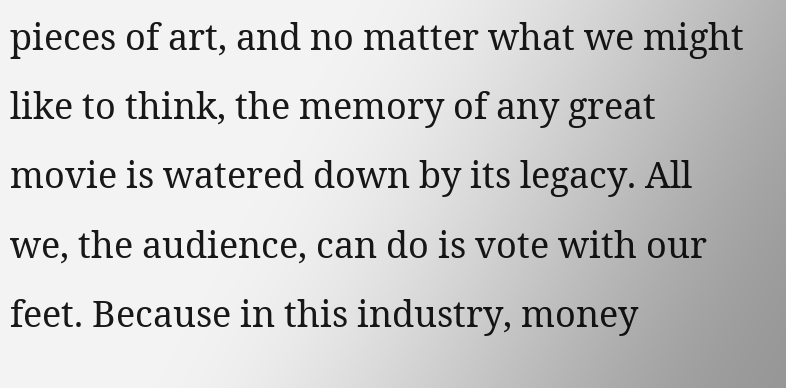pieces of art, and no matter what we might like to think, the memory of any great movie is watered down by its legacy. All we, the audience, can do is vote with our feet. Because in this industry, money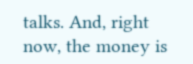talks. And, right now, the money is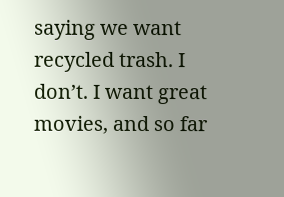saying we want recycled trash. I don’t. I want great movies, and so far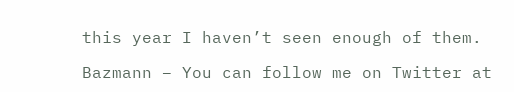this year I haven’t seen enough of them.

Bazmann – You can follow me on Twitter at